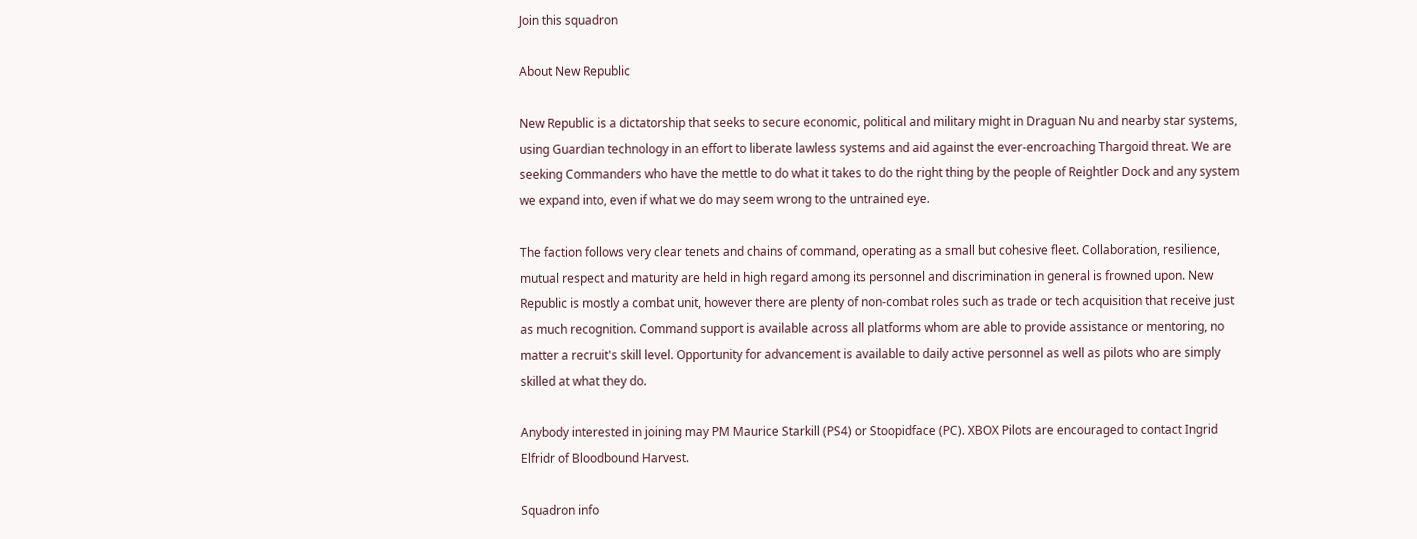Join this squadron

About New Republic

New Republic is a dictatorship that seeks to secure economic, political and military might in Draguan Nu and nearby star systems, using Guardian technology in an effort to liberate lawless systems and aid against the ever-encroaching Thargoid threat. We are seeking Commanders who have the mettle to do what it takes to do the right thing by the people of Reightler Dock and any system we expand into, even if what we do may seem wrong to the untrained eye.

The faction follows very clear tenets and chains of command, operating as a small but cohesive fleet. Collaboration, resilience, mutual respect and maturity are held in high regard among its personnel and discrimination in general is frowned upon. New Republic is mostly a combat unit, however there are plenty of non-combat roles such as trade or tech acquisition that receive just as much recognition. Command support is available across all platforms whom are able to provide assistance or mentoring, no matter a recruit's skill level. Opportunity for advancement is available to daily active personnel as well as pilots who are simply skilled at what they do.

Anybody interested in joining may PM Maurice Starkill (PS4) or Stoopidface (PC). XBOX Pilots are encouraged to contact Ingrid Elfridr of Bloodbound Harvest.

Squadron info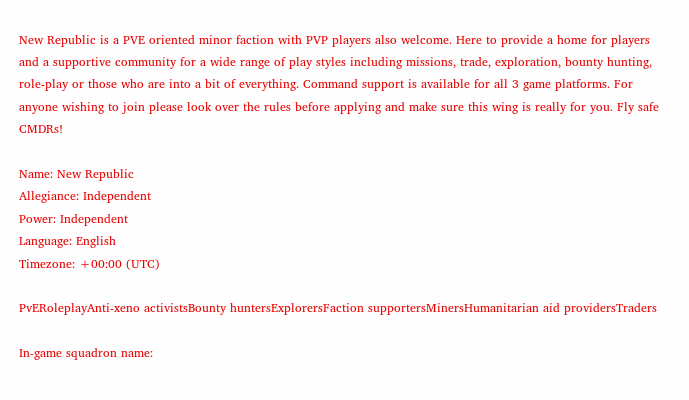New Republic is a PVE oriented minor faction with PVP players also welcome. Here to provide a home for players and a supportive community for a wide range of play styles including missions, trade, exploration, bounty hunting, role-play or those who are into a bit of everything. Command support is available for all 3 game platforms. For anyone wishing to join please look over the rules before applying and make sure this wing is really for you. Fly safe CMDRs!

Name: New Republic
Allegiance: Independent
Power: Independent
Language: English
Timezone: +00:00 (UTC)

PvERoleplayAnti-xeno activistsBounty huntersExplorersFaction supportersMinersHumanitarian aid providersTraders

In-game squadron name: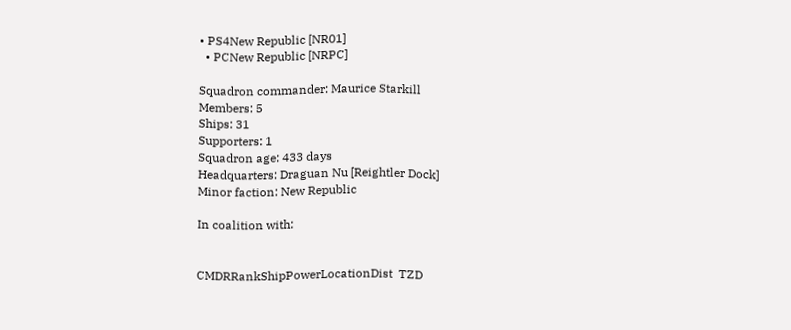• PS4New Republic [NR01]
  • PCNew Republic [NRPC]

Squadron commander: Maurice Starkill
Members: 5
Ships: 31
Supporters: 1
Squadron age: 433 days
Headquarters: Draguan Nu [Reightler Dock]
Minor faction: New Republic

In coalition with:


CMDRRankShipPowerLocationDist  TZD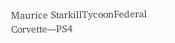Maurice StarkillTycoonFederal Corvette---PS4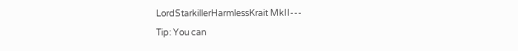LordStarkillerHarmlessKrait MkII---
Tip: You can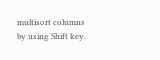multisort columns by using Shift key.